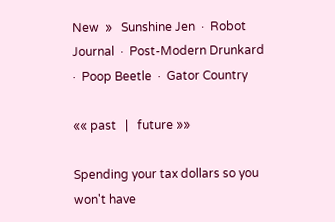New  »   Sunshine Jen  ·  Robot Journal  ·  Post-Modern Drunkard  ·  Poop Beetle  ·  Gator Country

«« past   |   future »»

Spending your tax dollars so you won't have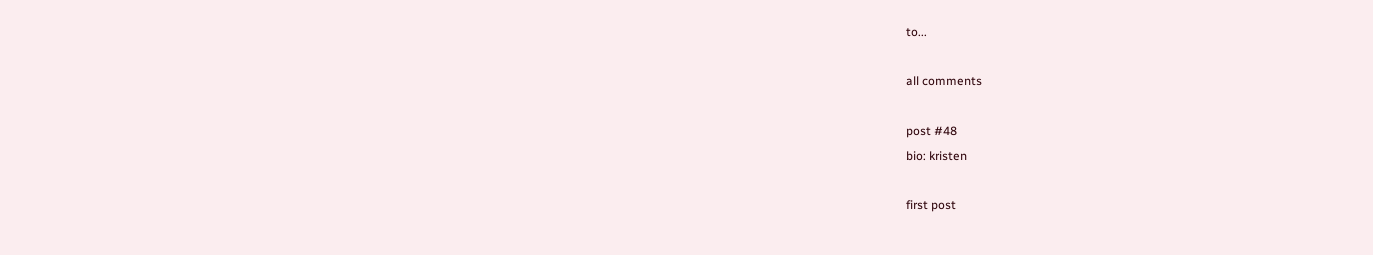to...

all comments

post #48
bio: kristen

first post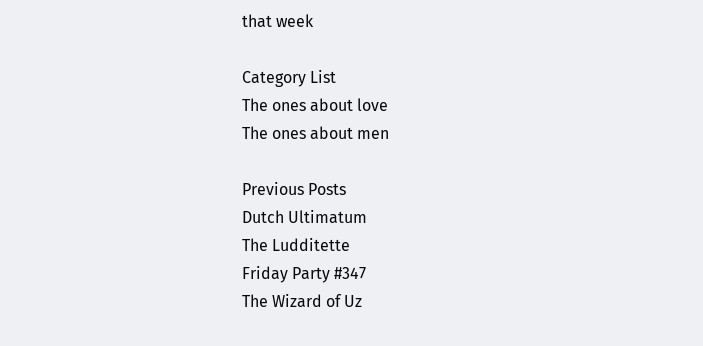that week

Category List
The ones about love
The ones about men

Previous Posts
Dutch Ultimatum
The Ludditette
Friday Party #347
The Wizard of Uz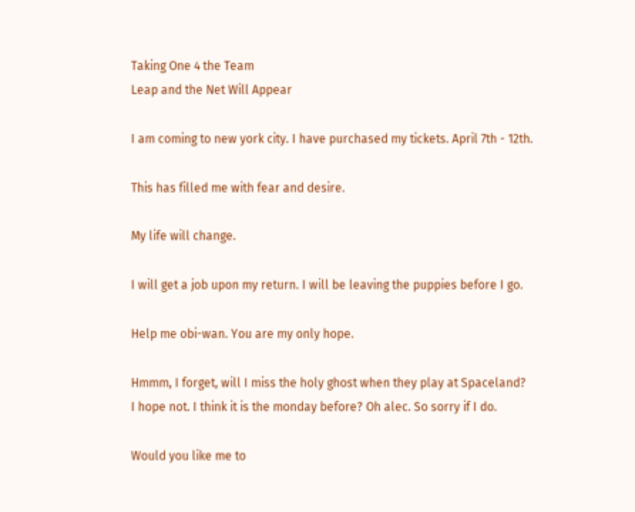Taking One 4 the Team
Leap and the Net Will Appear

I am coming to new york city. I have purchased my tickets. April 7th - 12th.

This has filled me with fear and desire.

My life will change.

I will get a job upon my return. I will be leaving the puppies before I go.

Help me obi-wan. You are my only hope.

Hmmm, I forget, will I miss the holy ghost when they play at Spaceland?
I hope not. I think it is the monday before? Oh alec. So sorry if I do.

Would you like me to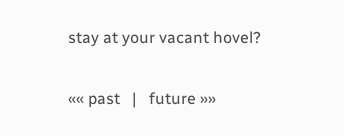stay at your vacant hovel?

«« past   |   future »»